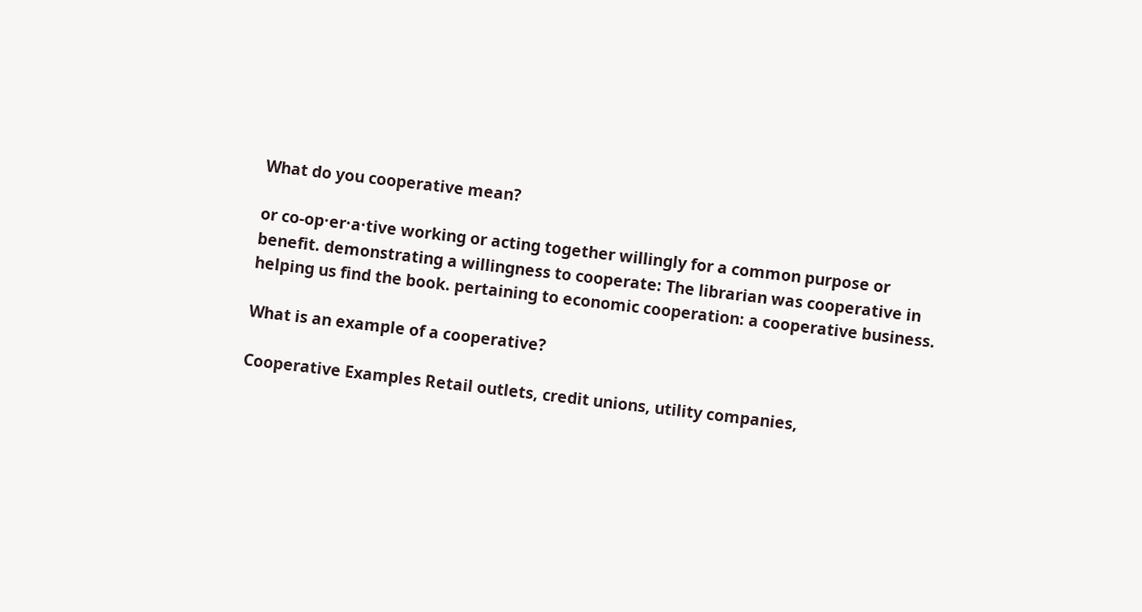What do you cooperative mean?

or co-op·er·a·tive working or acting together willingly for a common purpose or benefit. demonstrating a willingness to cooperate: The librarian was cooperative in helping us find the book. pertaining to economic cooperation: a cooperative business.

What is an example of a cooperative?

Cooperative Examples Retail outlets, credit unions, utility companies,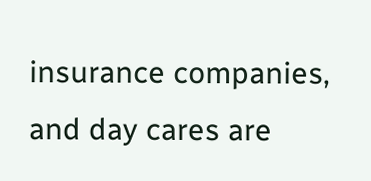insurance companies, and day cares are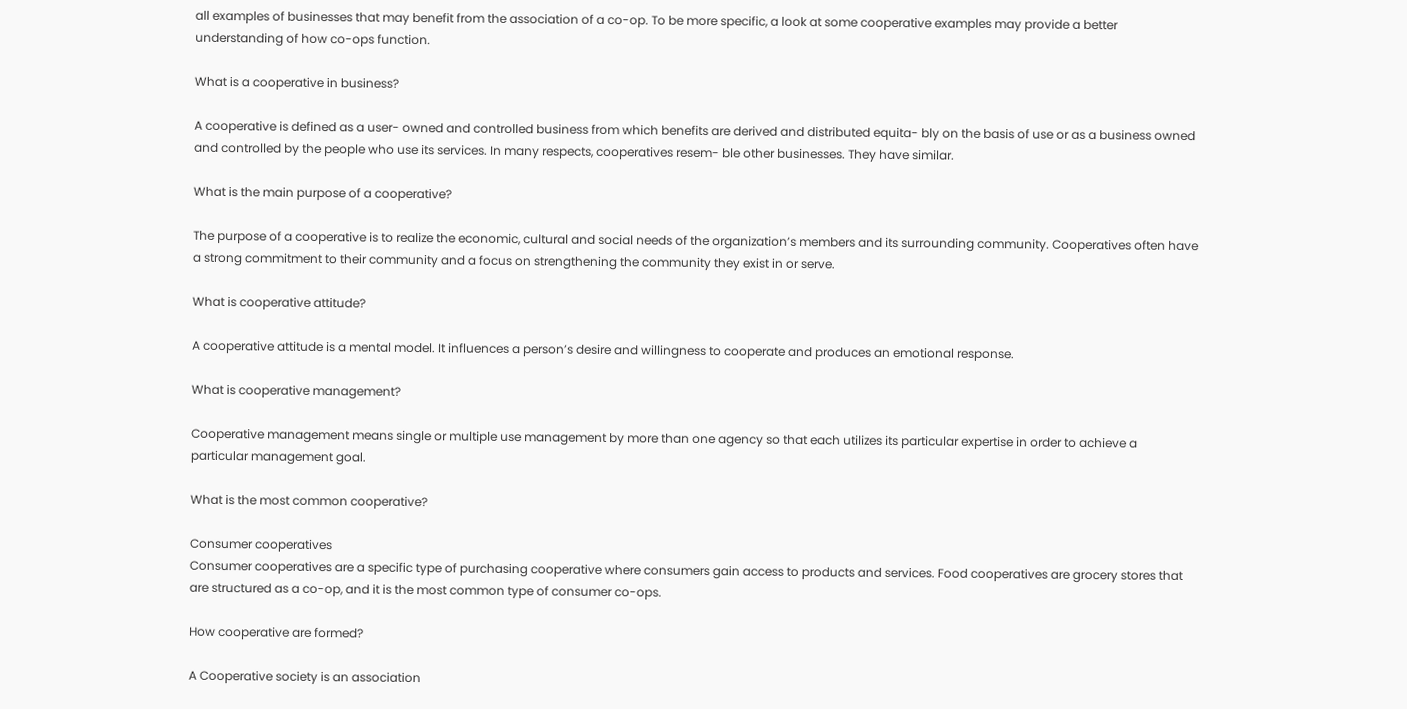all examples of businesses that may benefit from the association of a co-op. To be more specific, a look at some cooperative examples may provide a better understanding of how co-ops function.

What is a cooperative in business?

A cooperative is defined as a user- owned and controlled business from which benefits are derived and distributed equita- bly on the basis of use or as a business owned and controlled by the people who use its services. In many respects, cooperatives resem- ble other businesses. They have similar.

What is the main purpose of a cooperative?

The purpose of a cooperative is to realize the economic, cultural and social needs of the organization’s members and its surrounding community. Cooperatives often have a strong commitment to their community and a focus on strengthening the community they exist in or serve.

What is cooperative attitude?

A cooperative attitude is a mental model. It influences a person’s desire and willingness to cooperate and produces an emotional response.

What is cooperative management?

Cooperative management means single or multiple use management by more than one agency so that each utilizes its particular expertise in order to achieve a particular management goal.

What is the most common cooperative?

Consumer cooperatives
Consumer cooperatives are a specific type of purchasing cooperative where consumers gain access to products and services. Food cooperatives are grocery stores that are structured as a co-op, and it is the most common type of consumer co-ops.

How cooperative are formed?

A Cooperative society is an association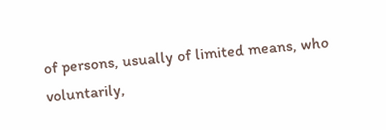of persons, usually of limited means, who voluntarily,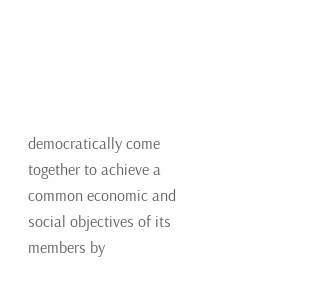democratically come together to achieve a common economic and social objectives of its members by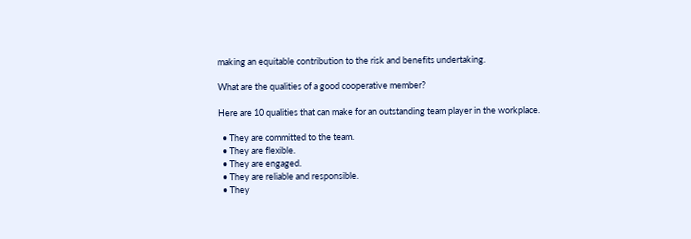making an equitable contribution to the risk and benefits undertaking.

What are the qualities of a good cooperative member?

Here are 10 qualities that can make for an outstanding team player in the workplace.

  • They are committed to the team.
  • They are flexible.
  • They are engaged.
  • They are reliable and responsible.
  • They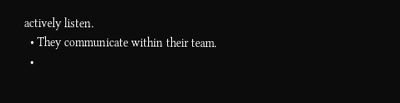actively listen.
  • They communicate within their team.
  •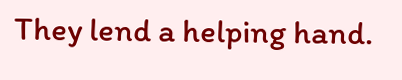They lend a helping hand.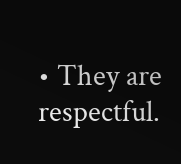• They are respectful.